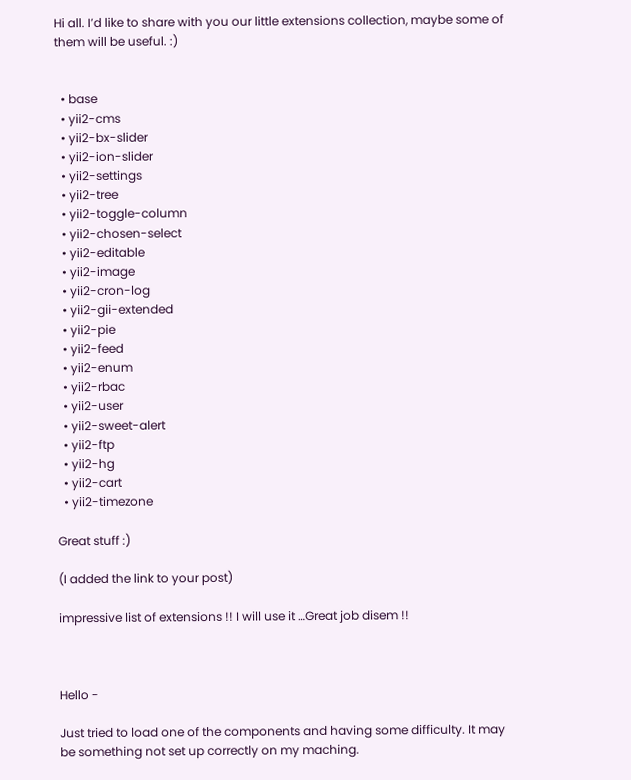Hi all. I’d like to share with you our little extensions collection, maybe some of them will be useful. :)


  • base
  • yii2-cms
  • yii2-bx-slider
  • yii2-ion-slider
  • yii2-settings
  • yii2-tree
  • yii2-toggle-column
  • yii2-chosen-select
  • yii2-editable
  • yii2-image
  • yii2-cron-log
  • yii2-gii-extended
  • yii2-pie
  • yii2-feed
  • yii2-enum
  • yii2-rbac
  • yii2-user
  • yii2-sweet-alert
  • yii2-ftp
  • yii2-hg
  • yii2-cart
  • yii2-timezone

Great stuff :)

(I added the link to your post)

impressive list of extensions !! I will use it …Great job disem !!



Hello -

Just tried to load one of the components and having some difficulty. It may be something not set up correctly on my maching.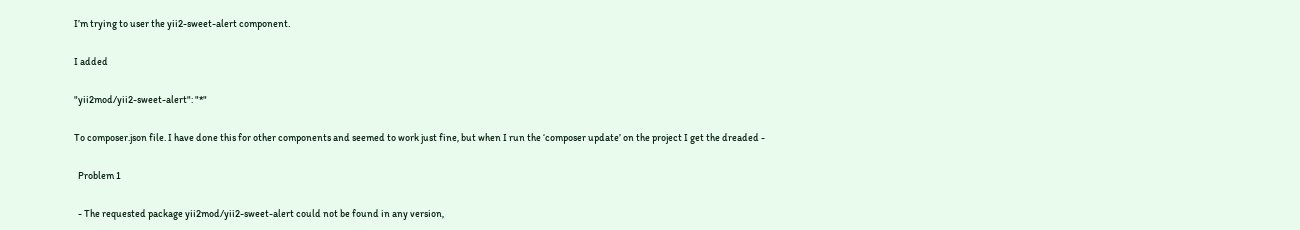I’m trying to user the yii2-sweet-alert component.

I added

"yii2mod/yii2-sweet-alert": "*"

To composer.json file. I have done this for other components and seemed to work just fine, but when I run the ‘composer update’ on the project I get the dreaded -

  Problem 1

  - The requested package yii2mod/yii2-sweet-alert could not be found in any version,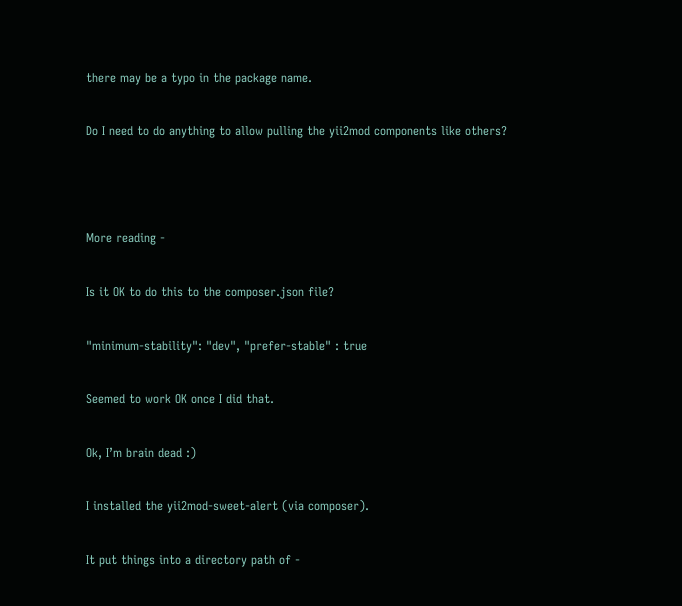there may be a typo in the package name.

Do I need to do anything to allow pulling the yii2mod components like others?



More reading -

Is it OK to do this to the composer.json file?

"minimum-stability": "dev", "prefer-stable" : true

Seemed to work OK once I did that.

Ok, I’m brain dead :)

I installed the yii2mod-sweet-alert (via composer).

It put things into a directory path of -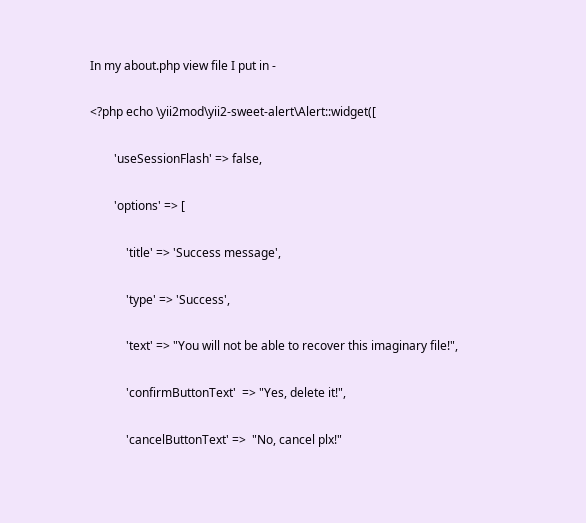In my about.php view file I put in -

<?php echo \yii2mod\yii2-sweet-alert\Alert::widget([

        'useSessionFlash' => false,

        'options' => [

            'title' => 'Success message',

            'type' => 'Success',

            'text' => "You will not be able to recover this imaginary file!",

            'confirmButtonText'  => "Yes, delete it!",

            'cancelButtonText' =>  "No, cancel plx!"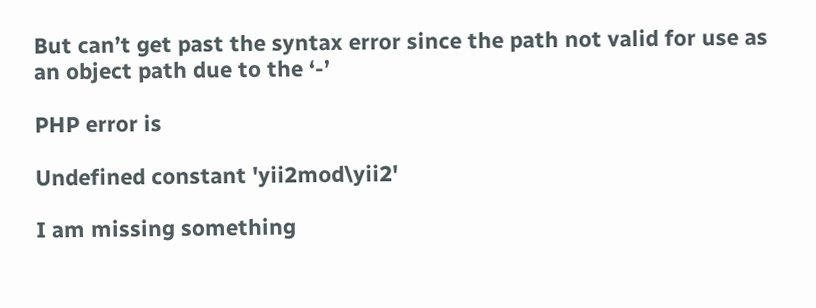But can’t get past the syntax error since the path not valid for use as an object path due to the ‘-’

PHP error is

Undefined constant 'yii2mod\yii2'

I am missing something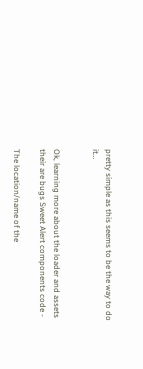pretty simple as this seems to be the way to do it…


Ok, learning more about the loader and assets their are bugs Sweet Alert components code -

The location/name of the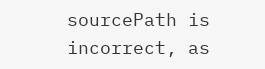sourcePath is incorrect, as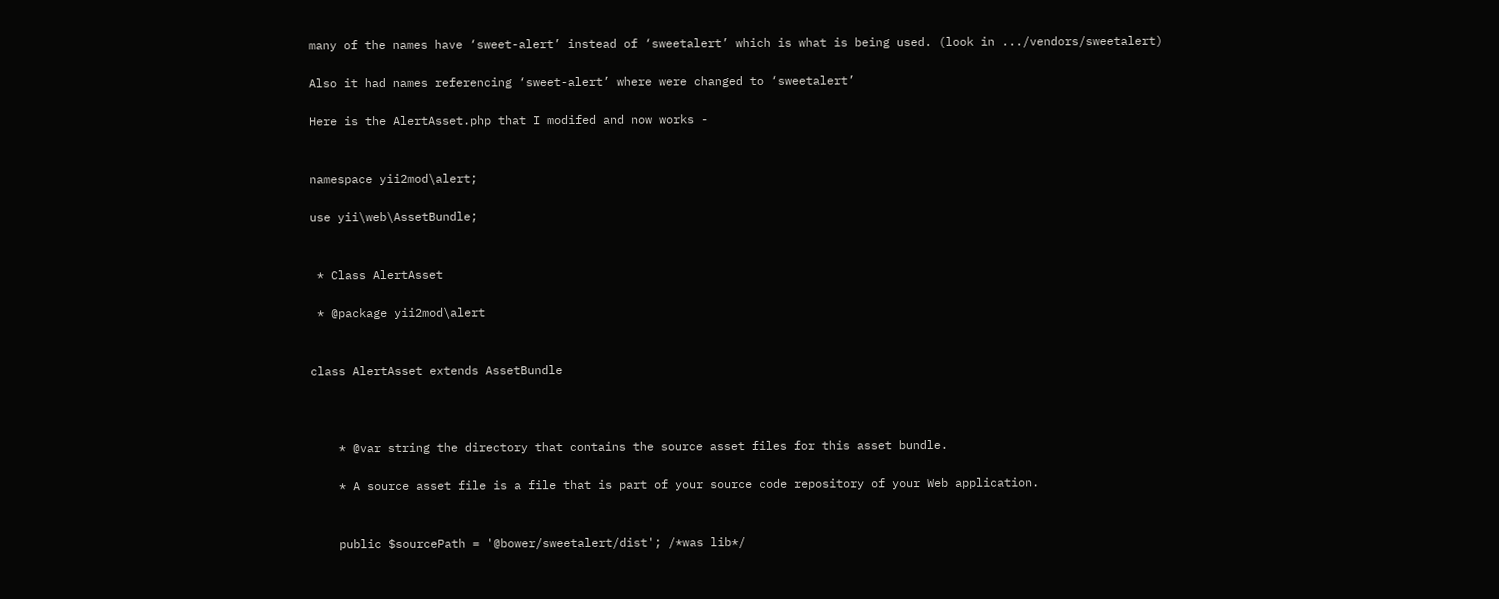many of the names have ‘sweet-alert’ instead of ‘sweetalert’ which is what is being used. (look in .../vendors/sweetalert)

Also it had names referencing ‘sweet-alert’ where were changed to ‘sweetalert’

Here is the AlertAsset.php that I modifed and now works -


namespace yii2mod\alert;

use yii\web\AssetBundle;


 * Class AlertAsset

 * @package yii2mod\alert


class AlertAsset extends AssetBundle



    * @var string the directory that contains the source asset files for this asset bundle.

    * A source asset file is a file that is part of your source code repository of your Web application.


    public $sourcePath = '@bower/sweetalert/dist'; /*was lib*/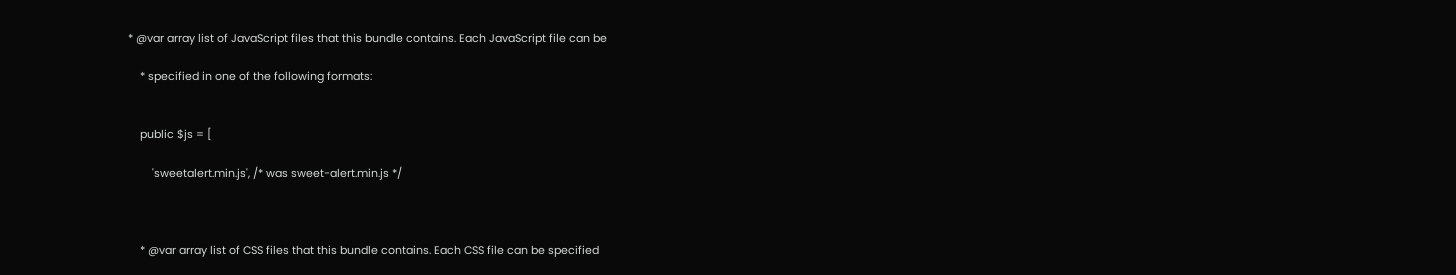* @var array list of JavaScript files that this bundle contains. Each JavaScript file can be

    * specified in one of the following formats:


    public $js = [

        'sweetalert.min.js', /* was sweet-alert.min.js */



    * @var array list of CSS files that this bundle contains. Each CSS file can be specified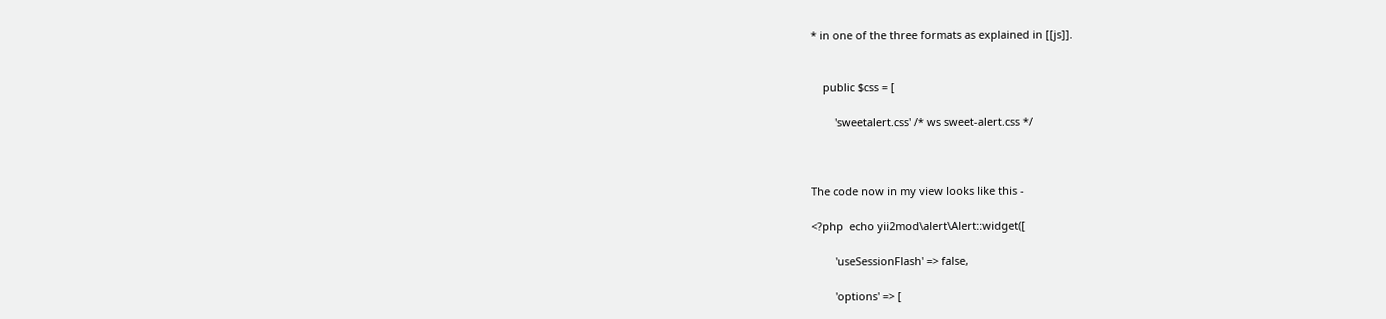* in one of the three formats as explained in [[js]].


    public $css = [

        'sweetalert.css' /* ws sweet-alert.css */



The code now in my view looks like this -

<?php  echo yii2mod\alert\Alert::widget([

        'useSessionFlash' => false,

        'options' => [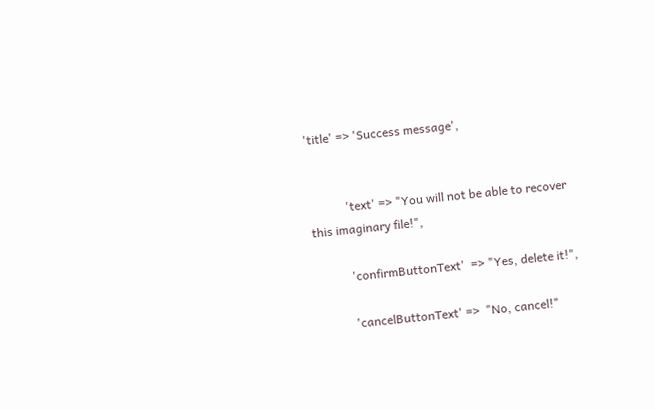'title' => 'Success message',


            'text' => "You will not be able to recover this imaginary file!",

            'confirmButtonText'  => "Yes, delete it!",

            'cancelButtonText' =>  "No, cancel!"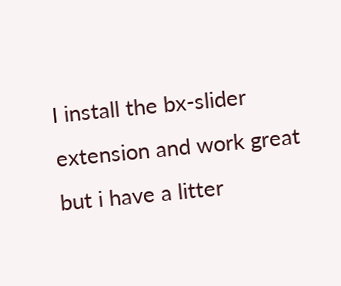I install the bx-slider extension and work great but i have a litter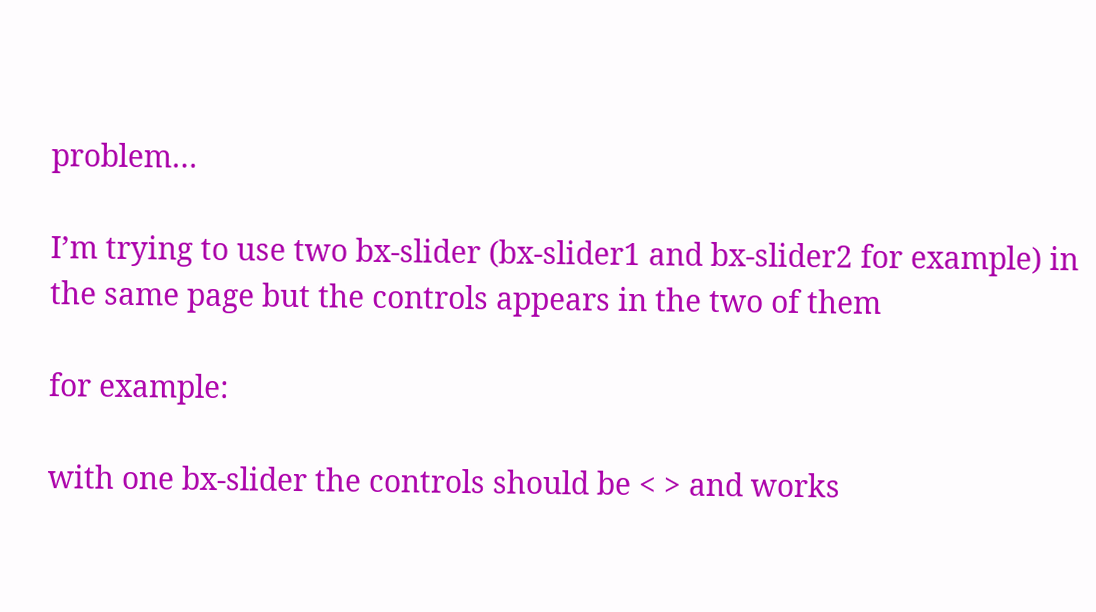problem…

I’m trying to use two bx-slider (bx-slider1 and bx-slider2 for example) in the same page but the controls appears in the two of them

for example:

with one bx-slider the controls should be < > and works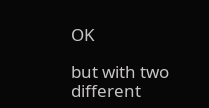OK

but with two different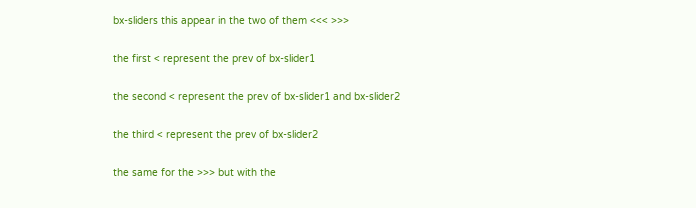bx-sliders this appear in the two of them <<< >>>

the first < represent the prev of bx-slider1

the second < represent the prev of bx-slider1 and bx-slider2

the third < represent the prev of bx-slider2

the same for the >>> but with the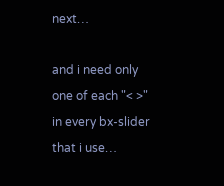next…

and i need only one of each "< >" in every bx-slider that i use…